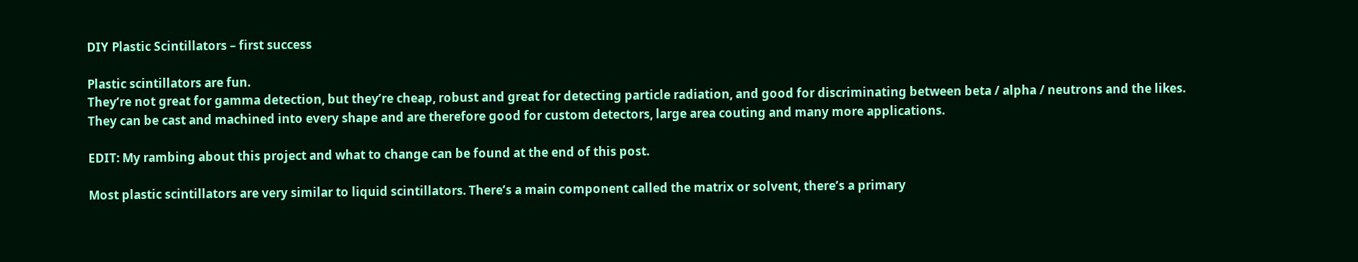DIY Plastic Scintillators – first success

Plastic scintillators are fun.
They’re not great for gamma detection, but they’re cheap, robust and great for detecting particle radiation, and good for discriminating between beta / alpha / neutrons and the likes.
They can be cast and machined into every shape and are therefore good for custom detectors, large area couting and many more applications.

EDIT: My rambing about this project and what to change can be found at the end of this post.

Most plastic scintillators are very similar to liquid scintillators. There’s a main component called the matrix or solvent, there’s a primary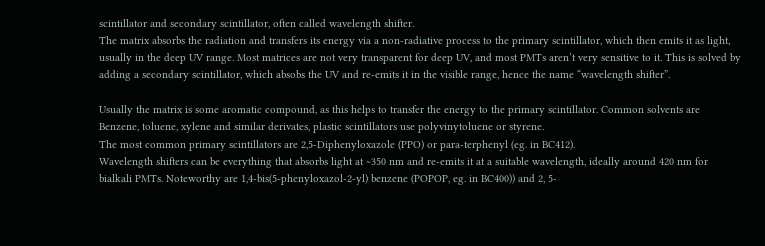scintillator and secondary scintillator, often called wavelength shifter.
The matrix absorbs the radiation and transfers its energy via a non-radiative process to the primary scintillator, which then emits it as light, usually in the deep UV range. Most matrices are not very transparent for deep UV, and most PMTs aren’t very sensitive to it. This is solved by adding a secondary scintillator, which absobs the UV and re-emits it in the visible range, hence the name “wavelength shifter”.

Usually the matrix is some aromatic compound, as this helps to transfer the energy to the primary scintillator. Common solvents are Benzene, toluene, xylene and similar derivates, plastic scintillators use polyvinytoluene or styrene.
The most common primary scintillators are 2,5-Diphenyloxazole (PPO) or para-terphenyl (eg. in BC412).
Wavelength shifters can be everything that absorbs light at ~350 nm and re-emits it at a suitable wavelength, ideally around 420 nm for bialkali PMTs. Noteworthy are 1,4-bis(5-phenyloxazol-2-yl) benzene (POPOP, eg. in BC400)) and 2, 5-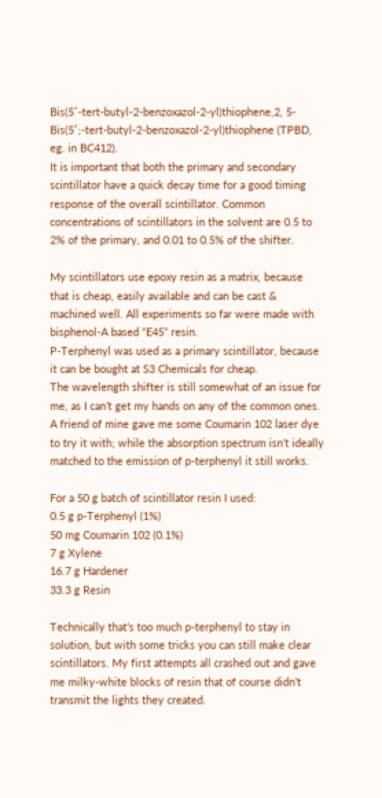Bis(5′-tert-butyl-2-benzoxazol-2-yl)thiophene,2, 5-Bis(5′;-tert-butyl-2-benzoxazol-2-yl)thiophene (TPBD, eg. in BC412).
It is important that both the primary and secondary scintillator have a quick decay time for a good timing response of the overall scintillator. Common concentrations of scintillators in the solvent are 0.5 to 2% of the primary, and 0.01 to 0.5% of the shifter.

My scintillators use epoxy resin as a matrix, because that is cheap, easily available and can be cast & machined well. All experiments so far were made with bisphenol-A based “E45” resin.
P-Terphenyl was used as a primary scintillator, because it can be bought at S3 Chemicals for cheap.
The wavelength shifter is still somewhat of an issue for me, as I can’t get my hands on any of the common ones. A friend of mine gave me some Coumarin 102 laser dye to try it with; while the absorption spectrum isn’t ideally matched to the emission of p-terphenyl it still works.

For a 50 g batch of scintillator resin I used:
0.5 g p-Terphenyl (1%)
50 mg Coumarin 102 (0.1%)
7 g Xylene
16.7 g Hardener
33.3 g Resin

Technically that’s too much p-terphenyl to stay in solution, but with some tricks you can still make clear scintillators. My first attempts all crashed out and gave me milky-white blocks of resin that of course didn’t transmit the lights they created.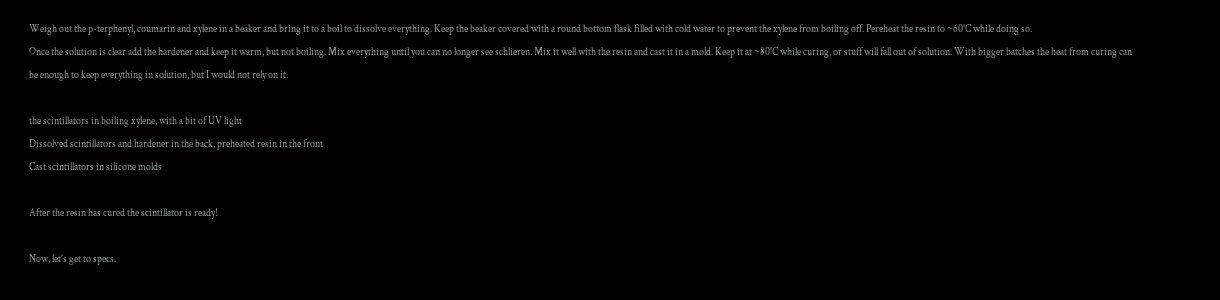Weigh out the p-terphenyl, coumarin and xylene in a beaker and bring it to a boil to dissolve everything. Keep the beaker covered with a round bottom flask filled with cold water to prevent the xylene from boiling off. Pereheat the resin to ~60°C while doing so.
Once the solution is clear add the hardener and keep it warm, but not boiling. Mix everything until you can no longer see schlieren. Mix it well with the resin and cast it in a mold. Keep it at ~80°C while curing, or stuff will fall out of solution. With bigger batches the heat from curing can be enough to keep everything in solution, but I would not rely on it.

the scintillators in boiling xylene, with a bit of UV light
Dissolved scintillators and hardener in the back, preheated resin in the front
Cast scintillators in silicone molds

After the resin has cured the scintillator is ready!

Now, let’s get to specs.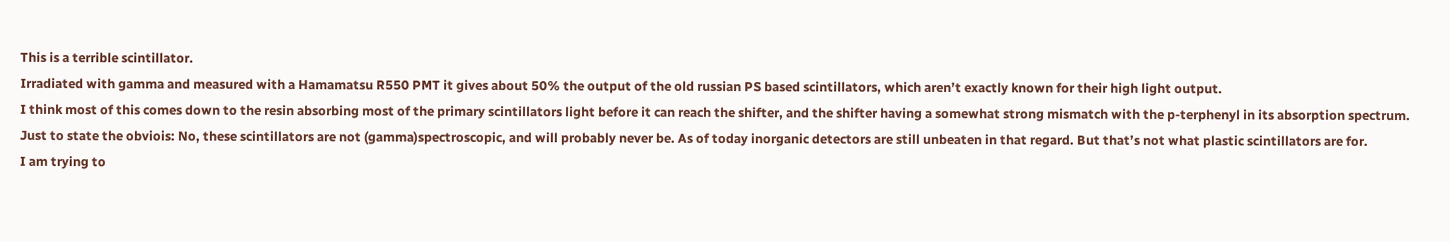This is a terrible scintillator.
Irradiated with gamma and measured with a Hamamatsu R550 PMT it gives about 50% the output of the old russian PS based scintillators, which aren’t exactly known for their high light output.
I think most of this comes down to the resin absorbing most of the primary scintillators light before it can reach the shifter, and the shifter having a somewhat strong mismatch with the p-terphenyl in its absorption spectrum.
Just to state the obviois: No, these scintillators are not (gamma)spectroscopic, and will probably never be. As of today inorganic detectors are still unbeaten in that regard. But that’s not what plastic scintillators are for.
I am trying to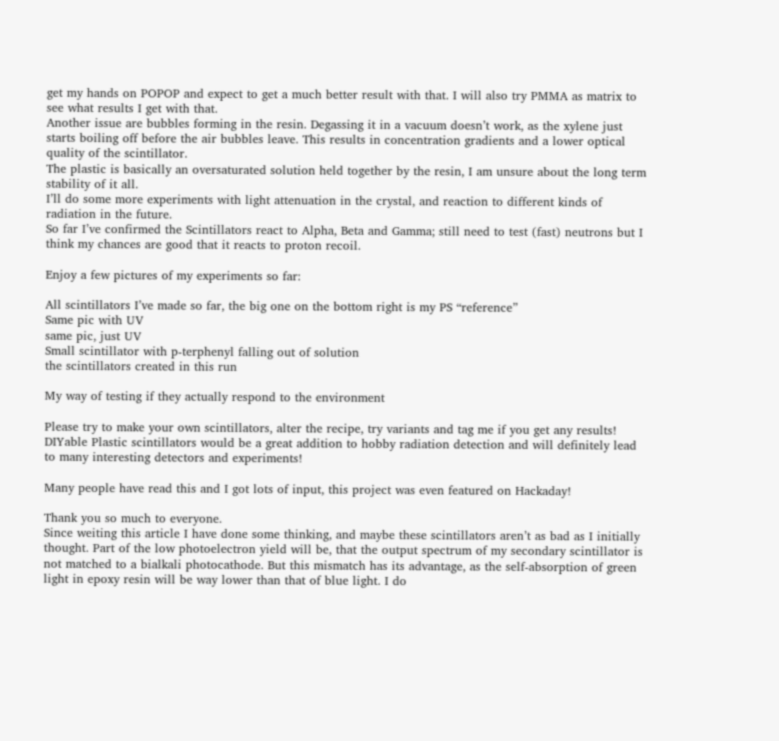get my hands on POPOP and expect to get a much better result with that. I will also try PMMA as matrix to see what results I get with that.
Another issue are bubbles forming in the resin. Degassing it in a vacuum doesn’t work, as the xylene just starts boiling off before the air bubbles leave. This results in concentration gradients and a lower optical quality of the scintillator.
The plastic is basically an oversaturated solution held together by the resin, I am unsure about the long term stability of it all.
I’ll do some more experiments with light attenuation in the crystal, and reaction to different kinds of radiation in the future.
So far I’ve confirmed the Scintillators react to Alpha, Beta and Gamma; still need to test (fast) neutrons but I think my chances are good that it reacts to proton recoil.

Enjoy a few pictures of my experiments so far:

All scintillators I’ve made so far, the big one on the bottom right is my PS “reference”
Same pic with UV
same pic, just UV
Small scintillator with p-terphenyl falling out of solution
the scintillators created in this run

My way of testing if they actually respond to the environment

Please try to make your own scintillators, alter the recipe, try variants and tag me if you get any results! DIYable Plastic scintillators would be a great addition to hobby radiation detection and will definitely lead to many interesting detectors and experiments!

Many people have read this and I got lots of input, this project was even featured on Hackaday!

Thank you so much to everyone.
Since weiting this article I have done some thinking, and maybe these scintillators aren’t as bad as I initially thought. Part of the low photoelectron yield will be, that the output spectrum of my secondary scintillator is not matched to a bialkali photocathode. But this mismatch has its advantage, as the self-absorption of green light in epoxy resin will be way lower than that of blue light. I do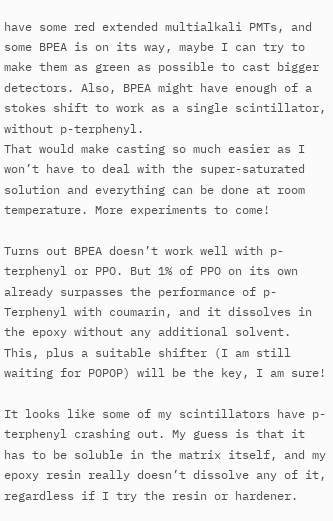have some red extended multialkali PMTs, and some BPEA is on its way, maybe I can try to make them as green as possible to cast bigger detectors. Also, BPEA might have enough of a stokes shift to work as a single scintillator, without p-terphenyl.
That would make casting so much easier as I won’t have to deal with the super-saturated solution and everything can be done at room temperature. More experiments to come!

Turns out BPEA doesn’t work well with p-terphenyl or PPO. But 1% of PPO on its own already surpasses the performance of p-Terphenyl with coumarin, and it dissolves in the epoxy without any additional solvent. This, plus a suitable shifter (I am still waiting for POPOP) will be the key, I am sure!

It looks like some of my scintillators have p-terphenyl crashing out. My guess is that it has to be soluble in the matrix itself, and my epoxy resin really doesn’t dissolve any of it, regardless if I try the resin or hardener.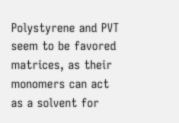Polystyrene and PVT seem to be favored matrices, as their monomers can act as a solvent for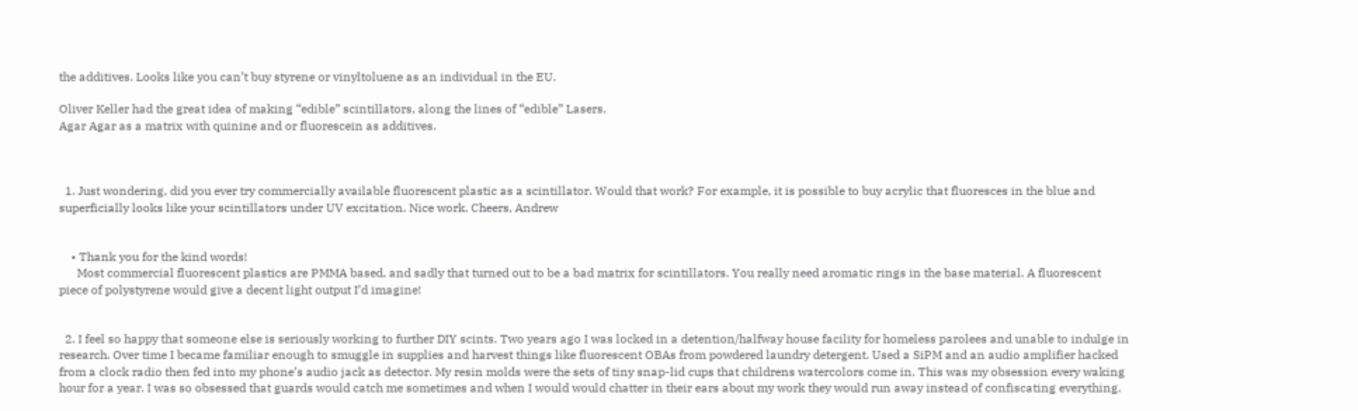the additives. Looks like you can’t buy styrene or vinyltoluene as an individual in the EU.

Oliver Keller had the great idea of making “edible” scintillators, along the lines of “edible” Lasers.
Agar Agar as a matrix with quinine and or fluorescein as additives.



  1. Just wondering, did you ever try commercially available fluorescent plastic as a scintillator. Would that work? For example, it is possible to buy acrylic that fluoresces in the blue and superficially looks like your scintillators under UV excitation. Nice work. Cheers, Andrew


    • Thank you for the kind words!
      Most commercial fluorescent plastics are PMMA based, and sadly that turned out to be a bad matrix for scintillators. You really need aromatic rings in the base material. A fluorescent piece of polystyrene would give a decent light output I’d imagine!


  2. I feel so happy that someone else is seriously working to further DIY scints. Two years ago I was locked in a detention/halfway house facility for homeless parolees and unable to indulge in research. Over time I became familiar enough to smuggle in supplies and harvest things like fluorescent OBAs from powdered laundry detergent. Used a SiPM and an audio amplifier hacked from a clock radio then fed into my phone’s audio jack as detector. My resin molds were the sets of tiny snap-lid cups that childrens watercolors come in. This was my obsession every waking hour for a year. I was so obsessed that guards would catch me sometimes and when I would would chatter in their ears about my work they would run away instead of confiscating everything.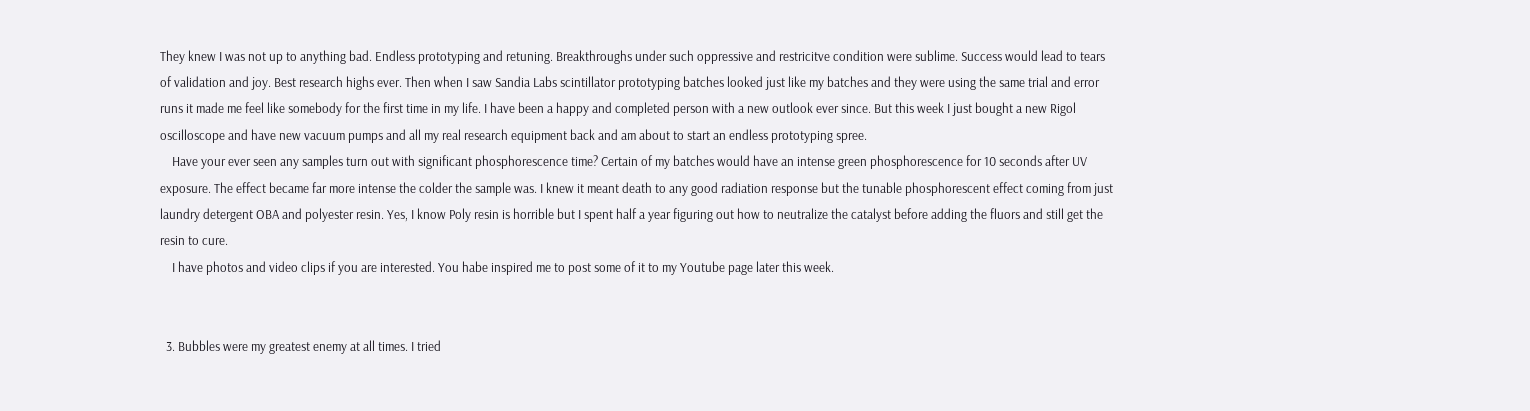They knew I was not up to anything bad. Endless prototyping and retuning. Breakthroughs under such oppressive and restricitve condition were sublime. Success would lead to tears of validation and joy. Best research highs ever. Then when I saw Sandia Labs scintillator prototyping batches looked just like my batches and they were using the same trial and error runs it made me feel like somebody for the first time in my life. I have been a happy and completed person with a new outlook ever since. But this week I just bought a new Rigol oscilloscope and have new vacuum pumps and all my real research equipment back and am about to start an endless prototyping spree.
    Have your ever seen any samples turn out with significant phosphorescence time? Certain of my batches would have an intense green phosphorescence for 10 seconds after UV exposure. The effect became far more intense the colder the sample was. I knew it meant death to any good radiation response but the tunable phosphorescent effect coming from just laundry detergent OBA and polyester resin. Yes, I know Poly resin is horrible but I spent half a year figuring out how to neutralize the catalyst before adding the fluors and still get the resin to cure.
    I have photos and video clips if you are interested. You habe inspired me to post some of it to my Youtube page later this week.


  3. Bubbles were my greatest enemy at all times. I tried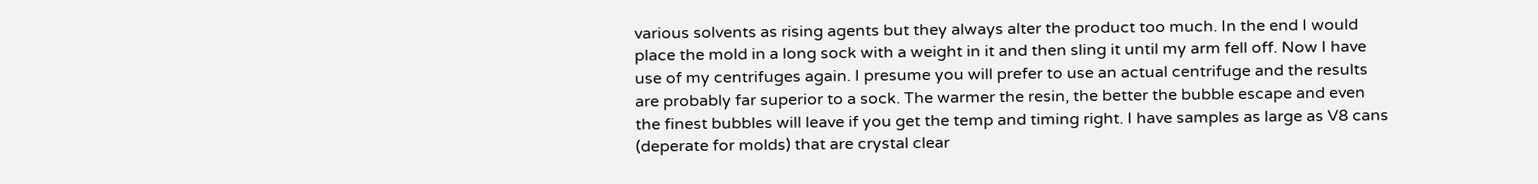various solvents as rising agents but they always alter the product too much. In the end I would place the mold in a long sock with a weight in it and then sling it until my arm fell off. Now I have use of my centrifuges again. I presume you will prefer to use an actual centrifuge and the results are probably far superior to a sock. The warmer the resin, the better the bubble escape and even the finest bubbles will leave if you get the temp and timing right. I have samples as large as V8 cans (deperate for molds) that are crystal clear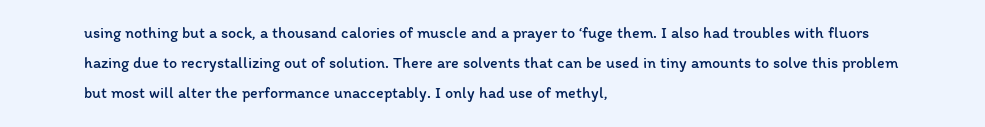using nothing but a sock, a thousand calories of muscle and a prayer to ‘fuge them. I also had troubles with fluors hazing due to recrystallizing out of solution. There are solvents that can be used in tiny amounts to solve this problem but most will alter the performance unacceptably. I only had use of methyl,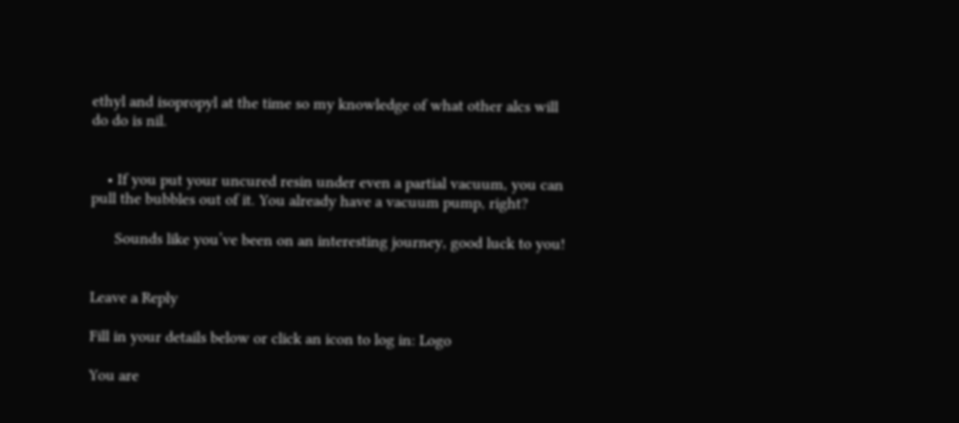ethyl and isopropyl at the time so my knowledge of what other alcs will do do is nil.


    • If you put your uncured resin under even a partial vacuum, you can pull the bubbles out of it. You already have a vacuum pump, right?

      Sounds like you’ve been on an interesting journey, good luck to you!


Leave a Reply

Fill in your details below or click an icon to log in: Logo

You are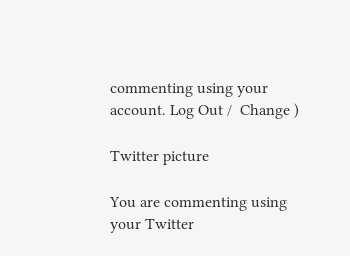commenting using your account. Log Out /  Change )

Twitter picture

You are commenting using your Twitter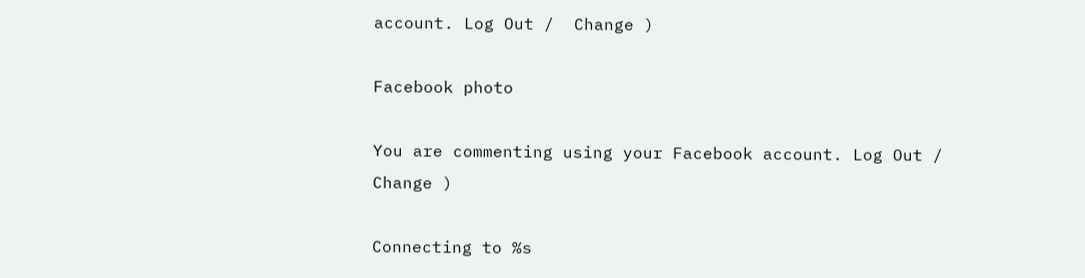account. Log Out /  Change )

Facebook photo

You are commenting using your Facebook account. Log Out /  Change )

Connecting to %s